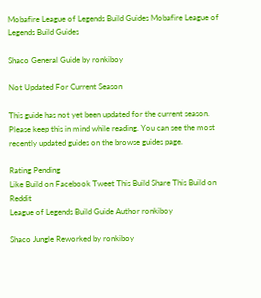Mobafire League of Legends Build Guides Mobafire League of Legends Build Guides

Shaco General Guide by ronkiboy

Not Updated For Current Season

This guide has not yet been updated for the current season. Please keep this in mind while reading. You can see the most recently updated guides on the browse guides page.

Rating Pending
Like Build on Facebook Tweet This Build Share This Build on Reddit
League of Legends Build Guide Author ronkiboy

Shaco Jungle Reworked by ronkiboy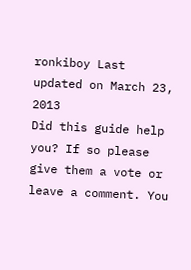ronkiboy Last updated on March 23, 2013
Did this guide help you? If so please give them a vote or leave a comment. You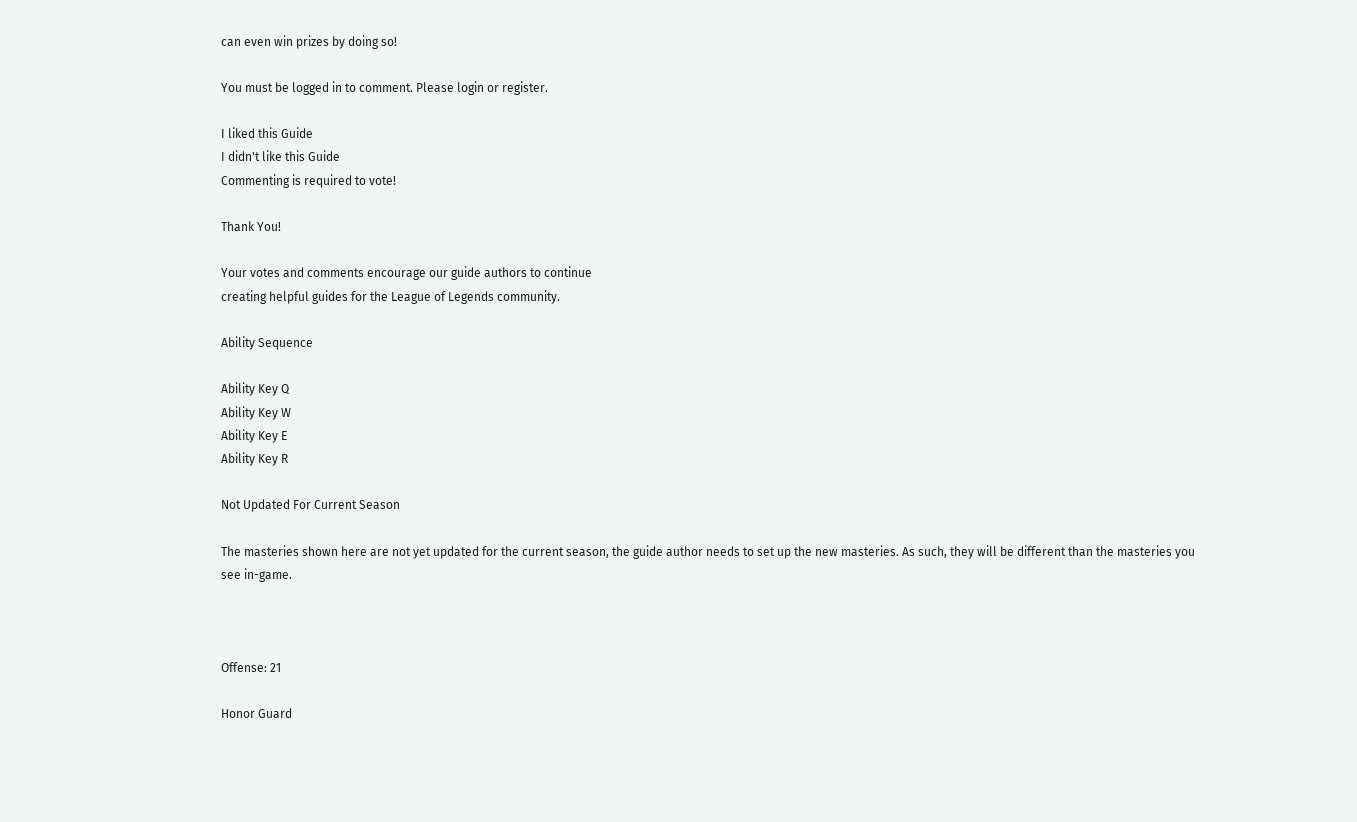can even win prizes by doing so!

You must be logged in to comment. Please login or register.

I liked this Guide
I didn't like this Guide
Commenting is required to vote!

Thank You!

Your votes and comments encourage our guide authors to continue
creating helpful guides for the League of Legends community.

Ability Sequence

Ability Key Q
Ability Key W
Ability Key E
Ability Key R

Not Updated For Current Season

The masteries shown here are not yet updated for the current season, the guide author needs to set up the new masteries. As such, they will be different than the masteries you see in-game.



Offense: 21

Honor Guard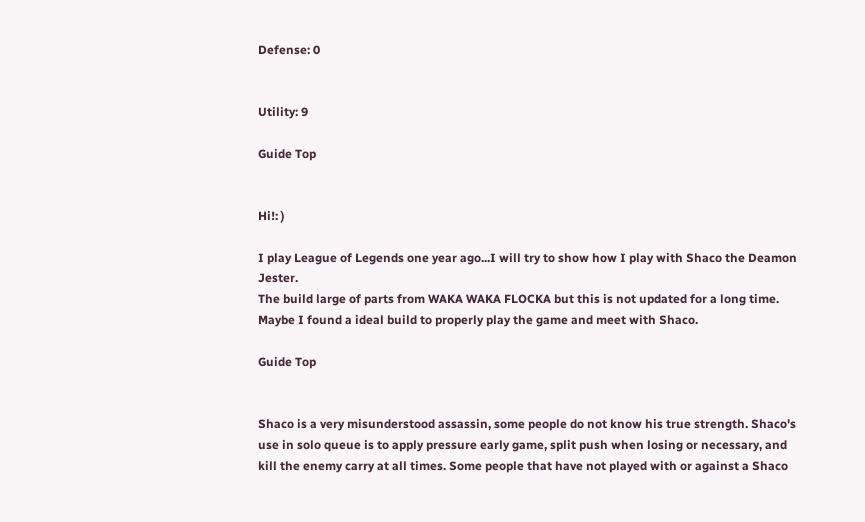Defense: 0


Utility: 9

Guide Top


Hi!: )

I play League of Legends one year ago...I will try to show how I play with Shaco the Deamon Jester.
The build large of parts from WAKA WAKA FLOCKA but this is not updated for a long time.
Maybe I found a ideal build to properly play the game and meet with Shaco.

Guide Top


Shaco is a very misunderstood assassin, some people do not know his true strength. Shaco's use in solo queue is to apply pressure early game, split push when losing or necessary, and kill the enemy carry at all times. Some people that have not played with or against a Shaco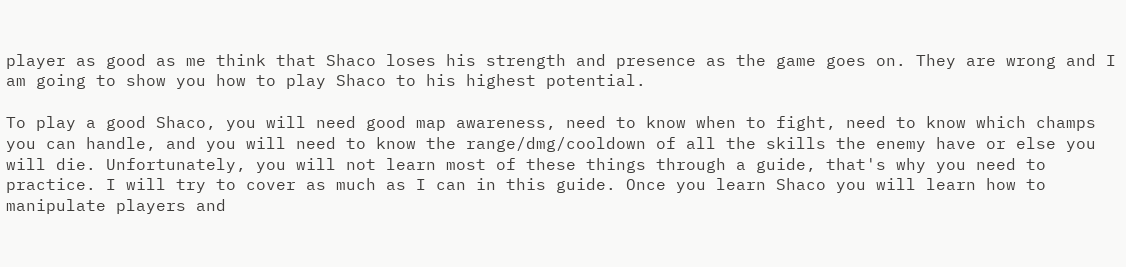player as good as me think that Shaco loses his strength and presence as the game goes on. They are wrong and I am going to show you how to play Shaco to his highest potential.

To play a good Shaco, you will need good map awareness, need to know when to fight, need to know which champs you can handle, and you will need to know the range/dmg/cooldown of all the skills the enemy have or else you will die. Unfortunately, you will not learn most of these things through a guide, that's why you need to practice. I will try to cover as much as I can in this guide. Once you learn Shaco you will learn how to manipulate players and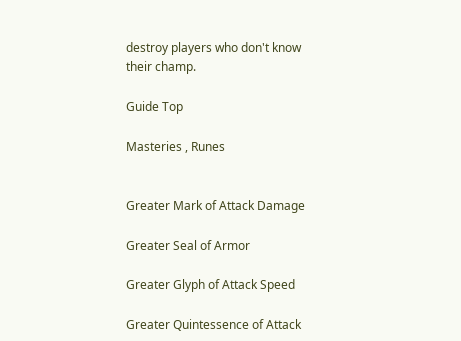destroy players who don't know their champ.

Guide Top

Masteries , Runes


Greater Mark of Attack Damage

Greater Seal of Armor

Greater Glyph of Attack Speed

Greater Quintessence of Attack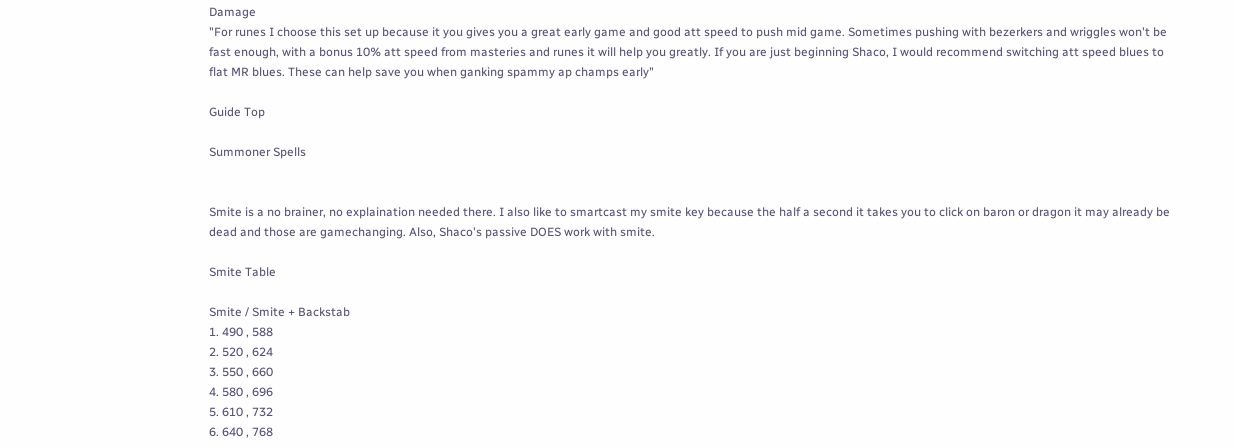Damage
"For runes I choose this set up because it you gives you a great early game and good att speed to push mid game. Sometimes pushing with bezerkers and wriggles won't be fast enough, with a bonus 10% att speed from masteries and runes it will help you greatly. If you are just beginning Shaco, I would recommend switching att speed blues to flat MR blues. These can help save you when ganking spammy ap champs early"

Guide Top

Summoner Spells


Smite is a no brainer, no explaination needed there. I also like to smartcast my smite key because the half a second it takes you to click on baron or dragon it may already be dead and those are gamechanging. Also, Shaco's passive DOES work with smite.

Smite Table

Smite / Smite + Backstab
1. 490 , 588
2. 520 , 624
3. 550 , 660
4. 580 , 696
5. 610 , 732
6. 640 , 768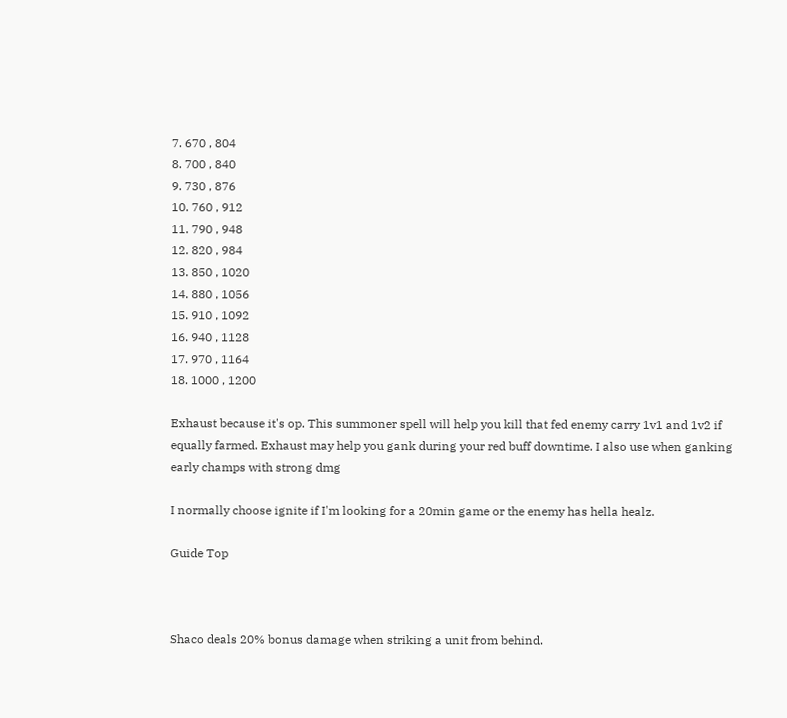7. 670 , 804
8. 700 , 840
9. 730 , 876
10. 760 , 912
11. 790 , 948
12. 820 , 984
13. 850 , 1020
14. 880 , 1056
15. 910 , 1092
16. 940 , 1128
17. 970 , 1164
18. 1000 , 1200

Exhaust because it's op. This summoner spell will help you kill that fed enemy carry 1v1 and 1v2 if equally farmed. Exhaust may help you gank during your red buff downtime. I also use when ganking early champs with strong dmg

I normally choose ignite if I'm looking for a 20min game or the enemy has hella healz.

Guide Top



Shaco deals 20% bonus damage when striking a unit from behind.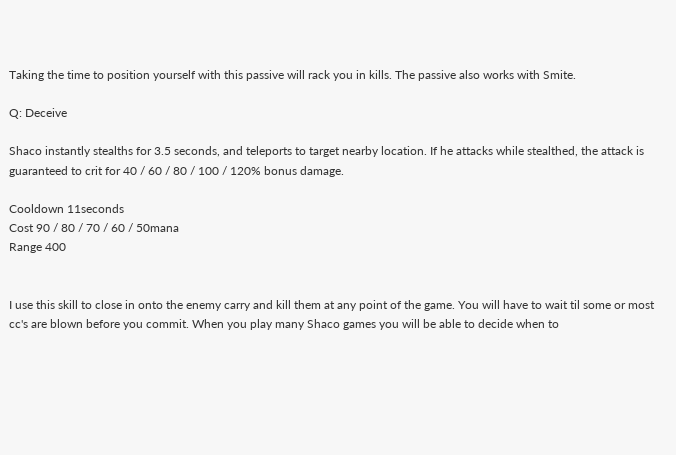Taking the time to position yourself with this passive will rack you in kills. The passive also works with Smite.

Q: Deceive

Shaco instantly stealths for 3.5 seconds, and teleports to target nearby location. If he attacks while stealthed, the attack is guaranteed to crit for 40 / 60 / 80 / 100 / 120% bonus damage.

Cooldown 11seconds
Cost 90 / 80 / 70 / 60 / 50mana
Range 400


I use this skill to close in onto the enemy carry and kill them at any point of the game. You will have to wait til some or most cc's are blown before you commit. When you play many Shaco games you will be able to decide when to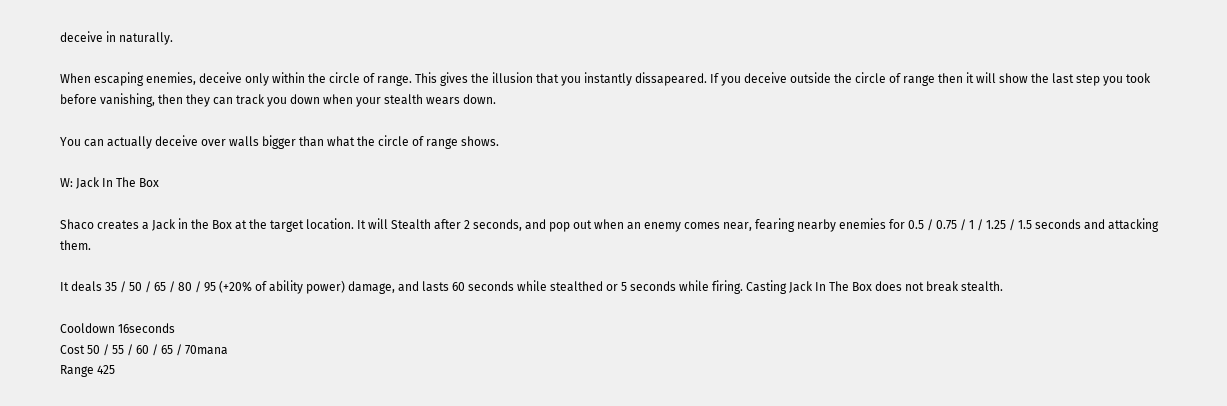deceive in naturally.

When escaping enemies, deceive only within the circle of range. This gives the illusion that you instantly dissapeared. If you deceive outside the circle of range then it will show the last step you took before vanishing, then they can track you down when your stealth wears down.

You can actually deceive over walls bigger than what the circle of range shows.

W: Jack In The Box

Shaco creates a Jack in the Box at the target location. It will Stealth after 2 seconds, and pop out when an enemy comes near, fearing nearby enemies for 0.5 / 0.75 / 1 / 1.25 / 1.5 seconds and attacking them.

It deals 35 / 50 / 65 / 80 / 95 (+20% of ability power) damage, and lasts 60 seconds while stealthed or 5 seconds while firing. Casting Jack In The Box does not break stealth.

Cooldown 16seconds
Cost 50 / 55 / 60 / 65 / 70mana
Range 425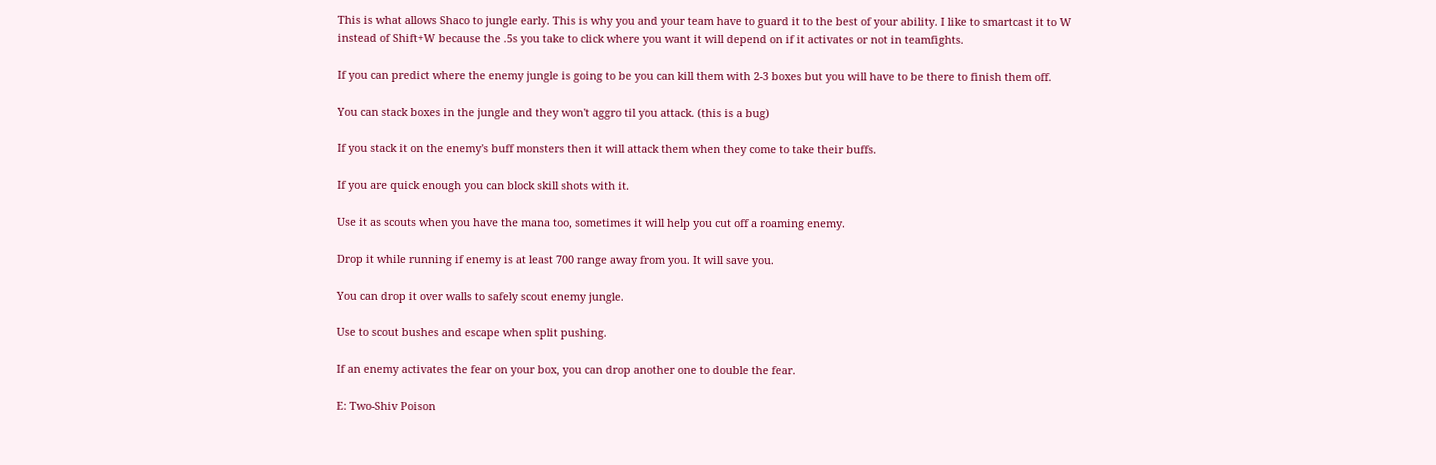This is what allows Shaco to jungle early. This is why you and your team have to guard it to the best of your ability. I like to smartcast it to W instead of Shift+W because the .5s you take to click where you want it will depend on if it activates or not in teamfights.

If you can predict where the enemy jungle is going to be you can kill them with 2-3 boxes but you will have to be there to finish them off.

You can stack boxes in the jungle and they won't aggro til you attack. (this is a bug)

If you stack it on the enemy's buff monsters then it will attack them when they come to take their buffs.

If you are quick enough you can block skill shots with it.

Use it as scouts when you have the mana too, sometimes it will help you cut off a roaming enemy.

Drop it while running if enemy is at least 700 range away from you. It will save you.

You can drop it over walls to safely scout enemy jungle.

Use to scout bushes and escape when split pushing.

If an enemy activates the fear on your box, you can drop another one to double the fear.

E: Two-Shiv Poison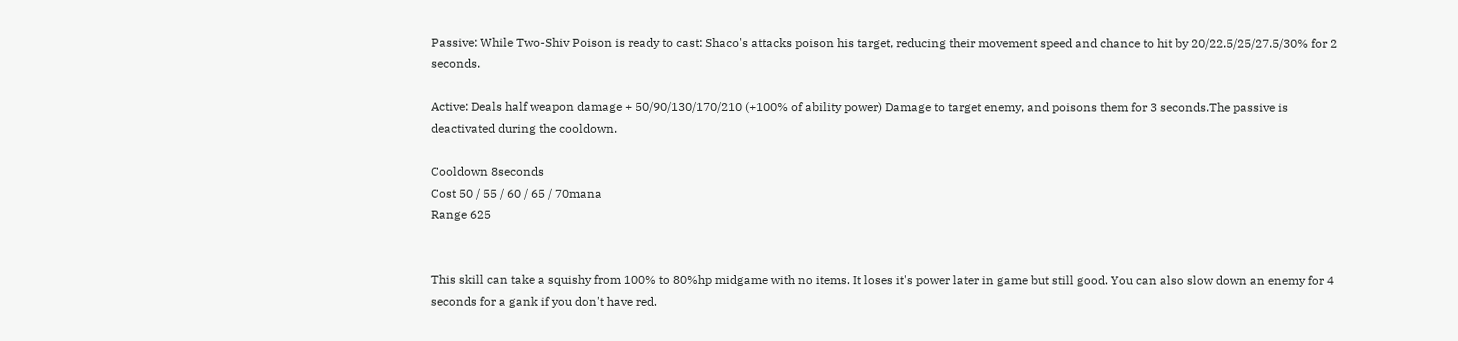Passive: While Two-Shiv Poison is ready to cast: Shaco's attacks poison his target, reducing their movement speed and chance to hit by 20/22.5/25/27.5/30% for 2 seconds.

Active: Deals half weapon damage + 50/90/130/170/210 (+100% of ability power) Damage to target enemy, and poisons them for 3 seconds.The passive is deactivated during the cooldown.

Cooldown 8seconds
Cost 50 / 55 / 60 / 65 / 70mana
Range 625


This skill can take a squishy from 100% to 80%hp midgame with no items. It loses it's power later in game but still good. You can also slow down an enemy for 4 seconds for a gank if you don't have red.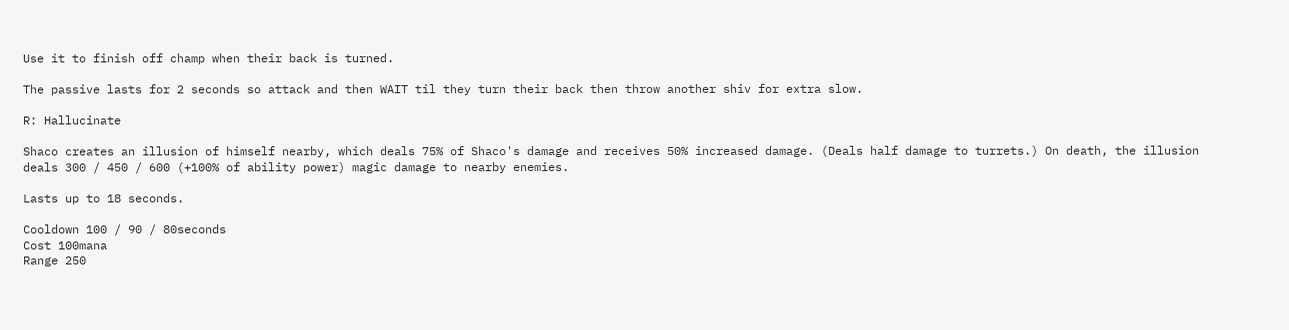Use it to finish off champ when their back is turned.

The passive lasts for 2 seconds so attack and then WAIT til they turn their back then throw another shiv for extra slow.

R: Hallucinate

Shaco creates an illusion of himself nearby, which deals 75% of Shaco's damage and receives 50% increased damage. (Deals half damage to turrets.) On death, the illusion deals 300 / 450 / 600 (+100% of ability power) magic damage to nearby enemies.

Lasts up to 18 seconds.

Cooldown 100 / 90 / 80seconds
Cost 100mana
Range 250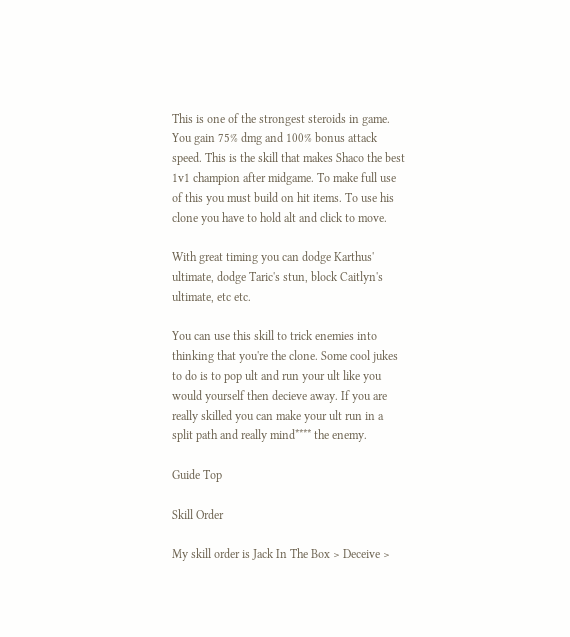This is one of the strongest steroids in game. You gain 75% dmg and 100% bonus attack speed. This is the skill that makes Shaco the best 1v1 champion after midgame. To make full use of this you must build on hit items. To use his clone you have to hold alt and click to move.

With great timing you can dodge Karthus' ultimate, dodge Taric's stun, block Caitlyn's ultimate, etc etc.

You can use this skill to trick enemies into thinking that you're the clone. Some cool jukes to do is to pop ult and run your ult like you would yourself then decieve away. If you are really skilled you can make your ult run in a split path and really mind**** the enemy.

Guide Top

Skill Order

My skill order is Jack In The Box > Deceive >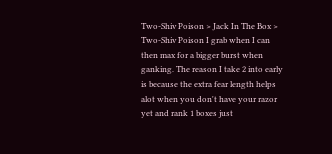Two-Shiv Poison > Jack In The Box > Two-Shiv Poison I grab when I can then max for a bigger burst when ganking. The reason I take 2 into early is because the extra fear length helps alot when you don't have your razor yet and rank 1 boxes just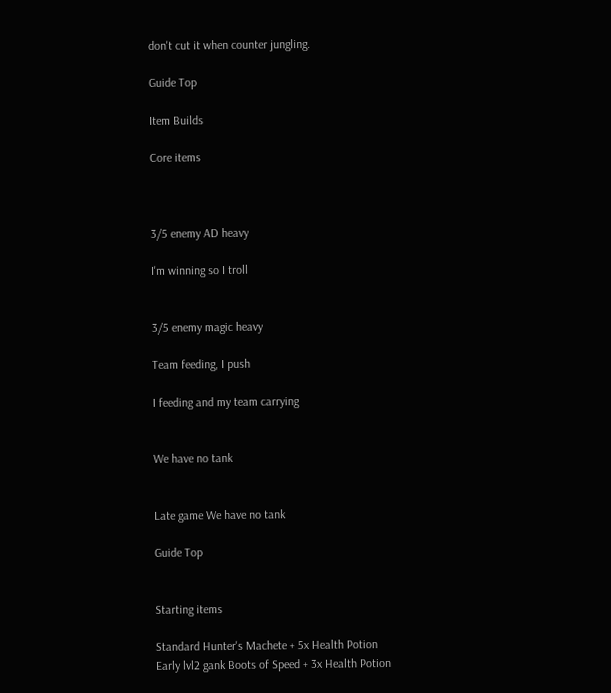don't cut it when counter jungling.

Guide Top

Item Builds

Core items



3/5 enemy AD heavy

I'm winning so I troll


3/5 enemy magic heavy

Team feeding, I push

I feeding and my team carrying


We have no tank


Late game We have no tank

Guide Top


Starting items

Standard Hunter's Machete + 5x Health Potion
Early lvl2 gank Boots of Speed + 3x Health Potion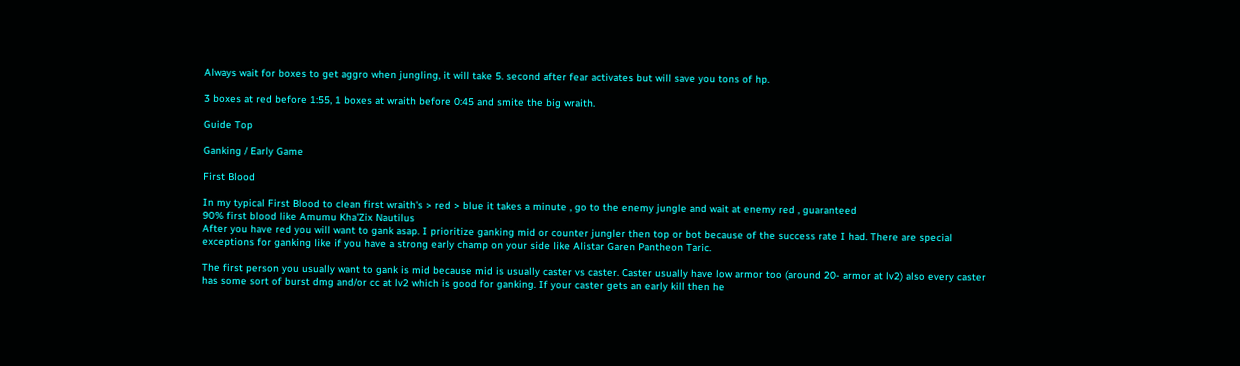Always wait for boxes to get aggro when jungling, it will take 5. second after fear activates but will save you tons of hp.

3 boxes at red before 1:55, 1 boxes at wraith before 0:45 and smite the big wraith.

Guide Top

Ganking / Early Game

First Blood

In my typical First Blood to clean first wraith's > red > blue it takes a minute , go to the enemy jungle and wait at enemy red , guaranteed
90% first blood like Amumu Kha'Zix Nautilus
After you have red you will want to gank asap. I prioritize ganking mid or counter jungler then top or bot because of the success rate I had. There are special exceptions for ganking like if you have a strong early champ on your side like Alistar Garen Pantheon Taric.

The first person you usually want to gank is mid because mid is usually caster vs caster. Caster usually have low armor too (around 20- armor at lv2) also every caster has some sort of burst dmg and/or cc at lv2 which is good for ganking. If your caster gets an early kill then he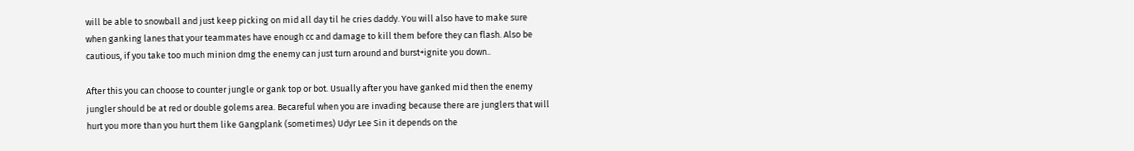will be able to snowball and just keep picking on mid all day til he cries daddy. You will also have to make sure when ganking lanes that your teammates have enough cc and damage to kill them before they can flash. Also be cautious, if you take too much minion dmg the enemy can just turn around and burst+ignite you down..

After this you can choose to counter jungle or gank top or bot. Usually after you have ganked mid then the enemy jungler should be at red or double golems area. Becareful when you are invading because there are junglers that will hurt you more than you hurt them like Gangplank (sometimes) Udyr Lee Sin it depends on the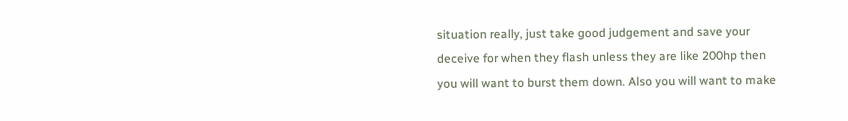situation really, just take good judgement and save your deceive for when they flash unless they are like 200hp then you will want to burst them down. Also you will want to make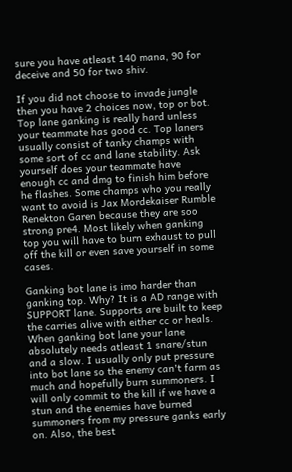sure you have atleast 140 mana, 90 for deceive and 50 for two shiv.

If you did not choose to invade jungle then you have 2 choices now, top or bot. Top lane ganking is really hard unless your teammate has good cc. Top laners usually consist of tanky champs with some sort of cc and lane stability. Ask yourself does your teammate have enough cc and dmg to finish him before he flashes. Some champs who you really want to avoid is Jax Mordekaiser Rumble Renekton Garen because they are soo strong pre4. Most likely when ganking top you will have to burn exhaust to pull off the kill or even save yourself in some cases.

Ganking bot lane is imo harder than ganking top. Why? It is a AD range with SUPPORT lane. Supports are built to keep the carries alive with either cc or heals. When ganking bot lane your lane absolutely needs atleast 1 snare/stun and a slow. I usually only put pressure into bot lane so the enemy can't farm as much and hopefully burn summoners. I will only commit to the kill if we have a stun and the enemies have burned summoners from my pressure ganks early on. Also, the best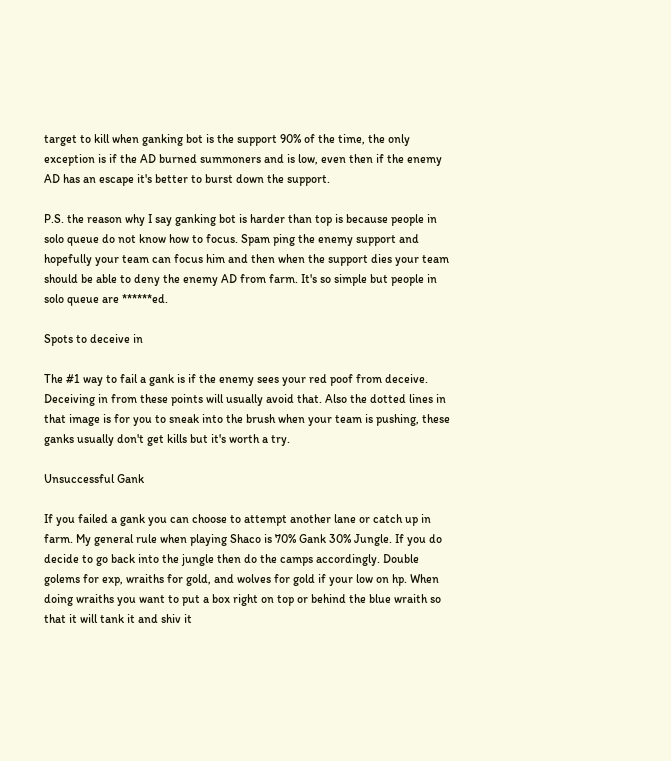target to kill when ganking bot is the support 90% of the time, the only exception is if the AD burned summoners and is low, even then if the enemy AD has an escape it's better to burst down the support.

P.S. the reason why I say ganking bot is harder than top is because people in solo queue do not know how to focus. Spam ping the enemy support and hopefully your team can focus him and then when the support dies your team should be able to deny the enemy AD from farm. It's so simple but people in solo queue are ******ed.

Spots to deceive in

The #1 way to fail a gank is if the enemy sees your red poof from deceive. Deceiving in from these points will usually avoid that. Also the dotted lines in that image is for you to sneak into the brush when your team is pushing, these ganks usually don't get kills but it's worth a try.

Unsuccessful Gank

If you failed a gank you can choose to attempt another lane or catch up in farm. My general rule when playing Shaco is 70% Gank 30% Jungle. If you do decide to go back into the jungle then do the camps accordingly. Double golems for exp, wraiths for gold, and wolves for gold if your low on hp. When doing wraiths you want to put a box right on top or behind the blue wraith so that it will tank it and shiv it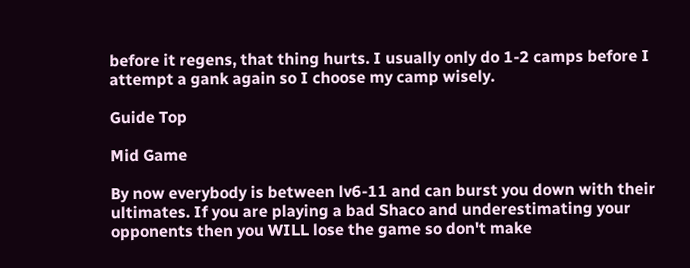before it regens, that thing hurts. I usually only do 1-2 camps before I attempt a gank again so I choose my camp wisely.

Guide Top

Mid Game

By now everybody is between lv6-11 and can burst you down with their ultimates. If you are playing a bad Shaco and underestimating your opponents then you WILL lose the game so don't make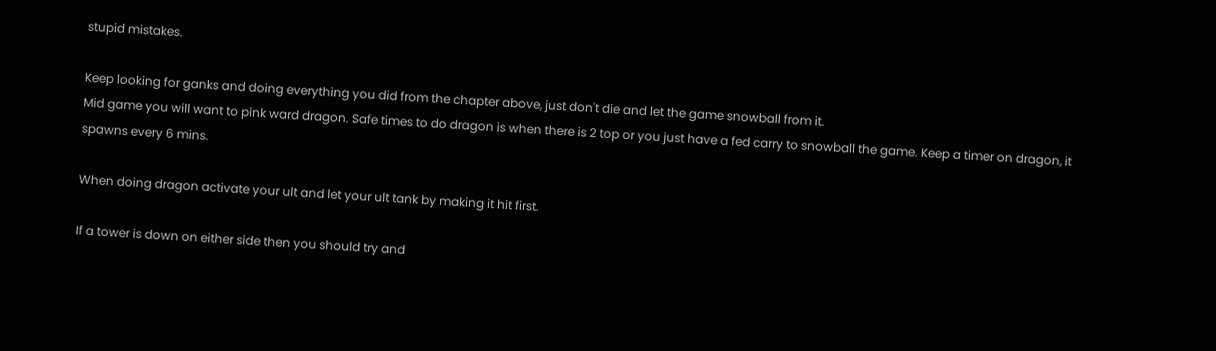stupid mistakes.

Keep looking for ganks and doing everything you did from the chapter above, just don't die and let the game snowball from it.
Mid game you will want to pink ward dragon. Safe times to do dragon is when there is 2 top or you just have a fed carry to snowball the game. Keep a timer on dragon, it spawns every 6 mins.

When doing dragon activate your ult and let your ult tank by making it hit first.

If a tower is down on either side then you should try and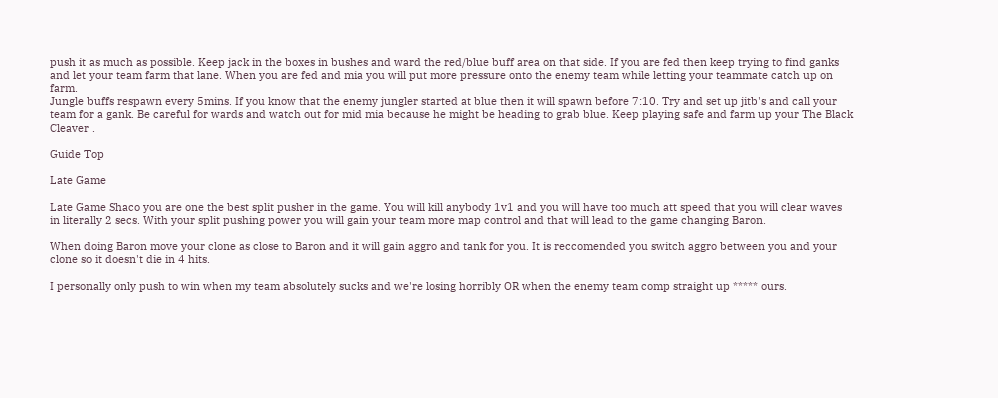push it as much as possible. Keep jack in the boxes in bushes and ward the red/blue buff area on that side. If you are fed then keep trying to find ganks and let your team farm that lane. When you are fed and mia you will put more pressure onto the enemy team while letting your teammate catch up on farm.
Jungle buffs respawn every 5mins. If you know that the enemy jungler started at blue then it will spawn before 7:10. Try and set up jitb's and call your team for a gank. Be careful for wards and watch out for mid mia because he might be heading to grab blue. Keep playing safe and farm up your The Black Cleaver .

Guide Top

Late Game

Late Game Shaco you are one the best split pusher in the game. You will kill anybody 1v1 and you will have too much att speed that you will clear waves in literally 2 secs. With your split pushing power you will gain your team more map control and that will lead to the game changing Baron.

When doing Baron move your clone as close to Baron and it will gain aggro and tank for you. It is reccomended you switch aggro between you and your clone so it doesn't die in 4 hits.

I personally only push to win when my team absolutely sucks and we're losing horribly OR when the enemy team comp straight up ***** ours.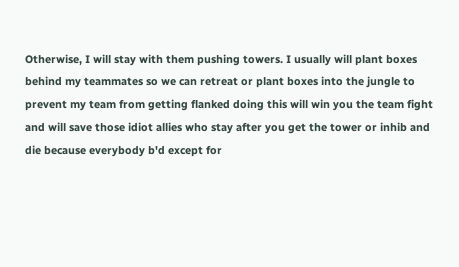Otherwise, I will stay with them pushing towers. I usually will plant boxes behind my teammates so we can retreat or plant boxes into the jungle to prevent my team from getting flanked doing this will win you the team fight and will save those idiot allies who stay after you get the tower or inhib and die because everybody b'd except for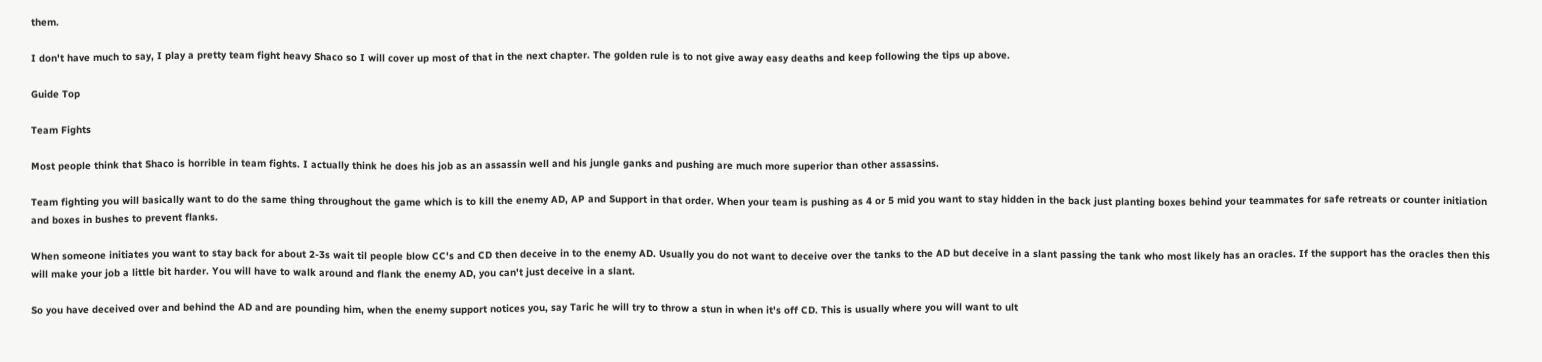them.

I don't have much to say, I play a pretty team fight heavy Shaco so I will cover up most of that in the next chapter. The golden rule is to not give away easy deaths and keep following the tips up above.

Guide Top

Team Fights

Most people think that Shaco is horrible in team fights. I actually think he does his job as an assassin well and his jungle ganks and pushing are much more superior than other assassins.

Team fighting you will basically want to do the same thing throughout the game which is to kill the enemy AD, AP and Support in that order. When your team is pushing as 4 or 5 mid you want to stay hidden in the back just planting boxes behind your teammates for safe retreats or counter initiation and boxes in bushes to prevent flanks.

When someone initiates you want to stay back for about 2-3s wait til people blow CC's and CD then deceive in to the enemy AD. Usually you do not want to deceive over the tanks to the AD but deceive in a slant passing the tank who most likely has an oracles. If the support has the oracles then this will make your job a little bit harder. You will have to walk around and flank the enemy AD, you can't just deceive in a slant.

So you have deceived over and behind the AD and are pounding him, when the enemy support notices you, say Taric he will try to throw a stun in when it's off CD. This is usually where you will want to ult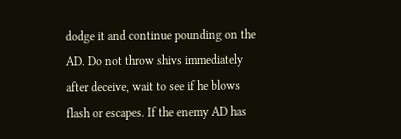dodge it and continue pounding on the AD. Do not throw shivs immediately after deceive, wait to see if he blows flash or escapes. If the enemy AD has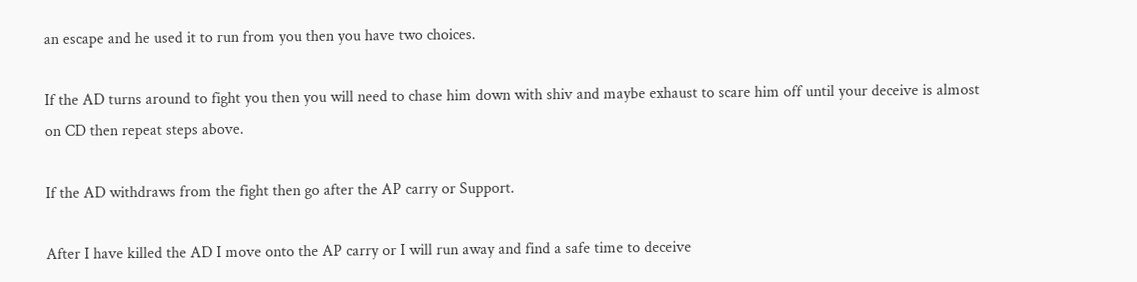an escape and he used it to run from you then you have two choices.

If the AD turns around to fight you then you will need to chase him down with shiv and maybe exhaust to scare him off until your deceive is almost on CD then repeat steps above.

If the AD withdraws from the fight then go after the AP carry or Support.

After I have killed the AD I move onto the AP carry or I will run away and find a safe time to deceive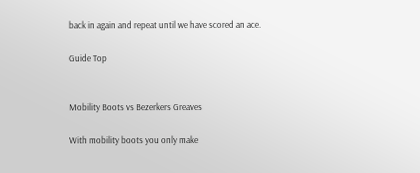back in again and repeat until we have scored an ace.

Guide Top


Mobility Boots vs Bezerkers Greaves

With mobility boots you only make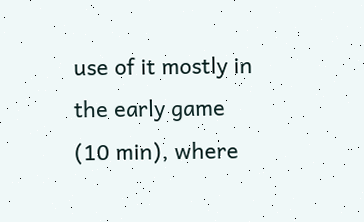use of it mostly in the early game (10 min), where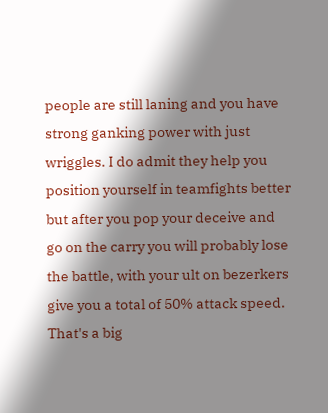people are still laning and you have strong ganking power with just wriggles. I do admit they help you position yourself in teamfights better but after you pop your deceive and go on the carry you will probably lose the battle, with your ult on bezerkers give you a total of 50% attack speed. That's a big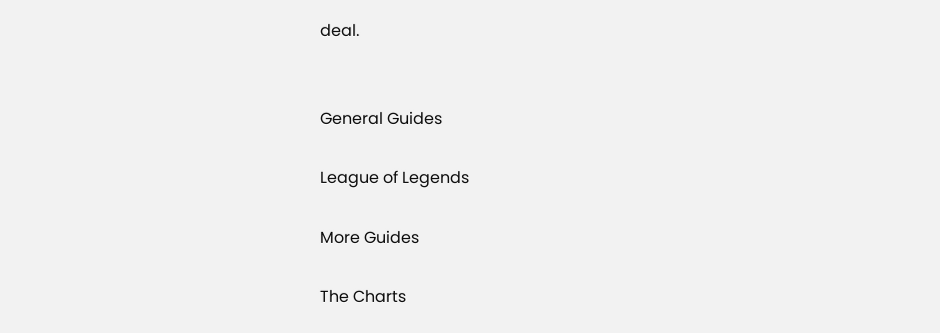deal.


General Guides

League of Legends

More Guides

The Charts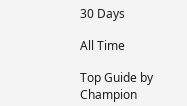30 Days

All Time

Top Guide by Champion